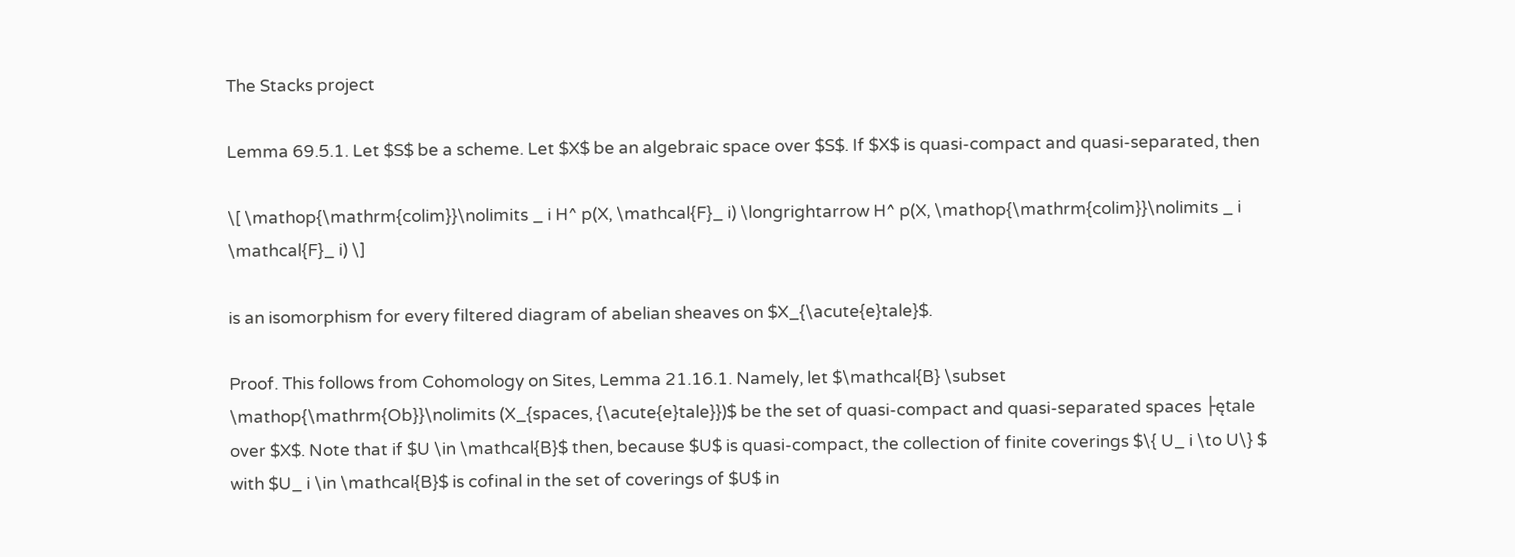The Stacks project

Lemma 69.5.1. Let $S$ be a scheme. Let $X$ be an algebraic space over $S$. If $X$ is quasi-compact and quasi-separated, then

\[ \mathop{\mathrm{colim}}\nolimits _ i H^ p(X, \mathcal{F}_ i) \longrightarrow H^ p(X, \mathop{\mathrm{colim}}\nolimits _ i \mathcal{F}_ i) \]

is an isomorphism for every filtered diagram of abelian sheaves on $X_{\acute{e}tale}$.

Proof. This follows from Cohomology on Sites, Lemma 21.16.1. Namely, let $\mathcal{B} \subset \mathop{\mathrm{Ob}}\nolimits (X_{spaces, {\acute{e}tale}})$ be the set of quasi-compact and quasi-separated spaces ├ętale over $X$. Note that if $U \in \mathcal{B}$ then, because $U$ is quasi-compact, the collection of finite coverings $\{ U_ i \to U\} $ with $U_ i \in \mathcal{B}$ is cofinal in the set of coverings of $U$ in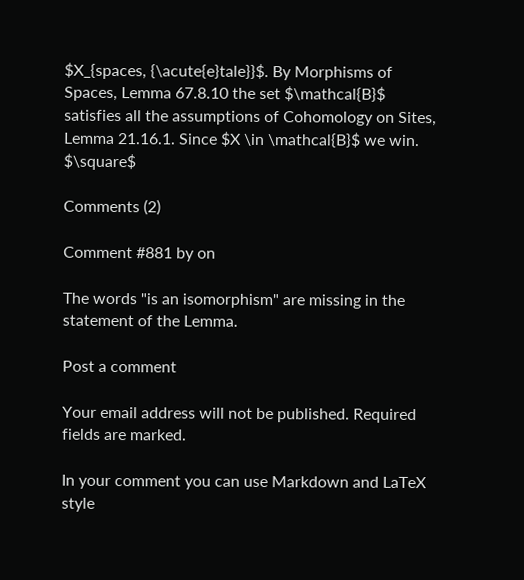$X_{spaces, {\acute{e}tale}}$. By Morphisms of Spaces, Lemma 67.8.10 the set $\mathcal{B}$ satisfies all the assumptions of Cohomology on Sites, Lemma 21.16.1. Since $X \in \mathcal{B}$ we win. $\square$

Comments (2)

Comment #881 by on

The words "is an isomorphism" are missing in the statement of the Lemma.

Post a comment

Your email address will not be published. Required fields are marked.

In your comment you can use Markdown and LaTeX style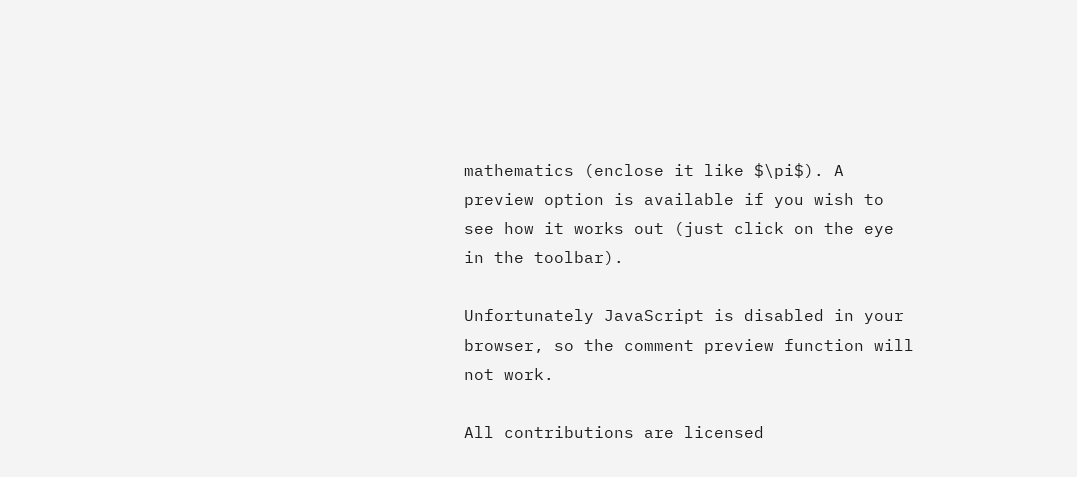mathematics (enclose it like $\pi$). A preview option is available if you wish to see how it works out (just click on the eye in the toolbar).

Unfortunately JavaScript is disabled in your browser, so the comment preview function will not work.

All contributions are licensed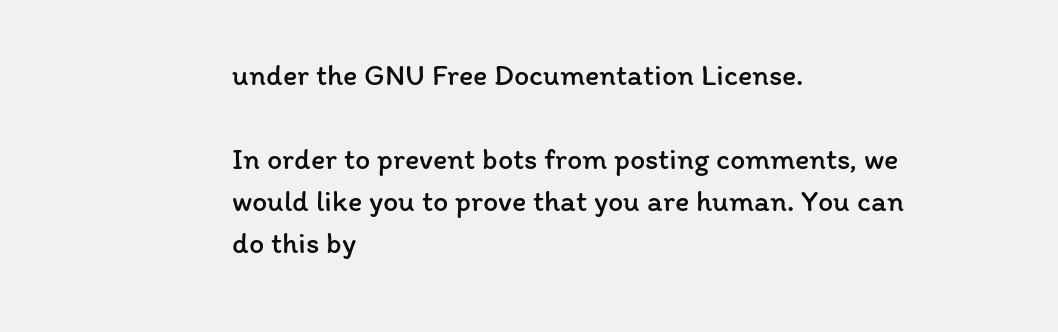under the GNU Free Documentation License.

In order to prevent bots from posting comments, we would like you to prove that you are human. You can do this by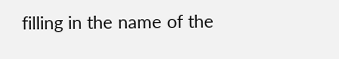filling in the name of the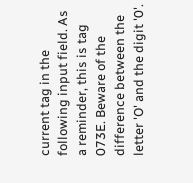current tag in the following input field. As a reminder, this is tag 073E. Beware of the difference between the letter 'O' and the digit '0'.